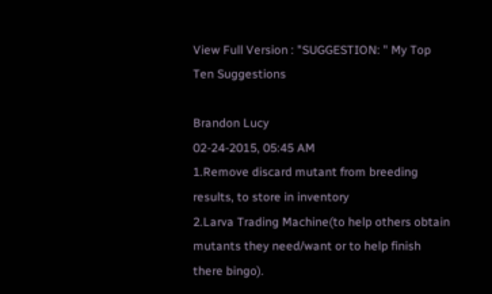View Full Version : "SUGGESTION: " My Top Ten Suggestions

Brandon Lucy
02-24-2015, 05:45 AM
1.Remove discard mutant from breeding results, to store in inventory
2.Larva Trading Machine(to help others obtain mutants they need/want or to help finish there bingo).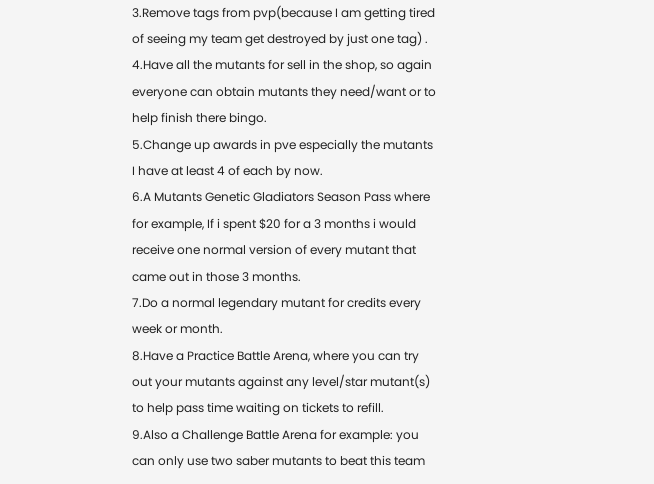3.Remove tags from pvp(because I am getting tired of seeing my team get destroyed by just one tag) .
4.Have all the mutants for sell in the shop, so again everyone can obtain mutants they need/want or to help finish there bingo.
5.Change up awards in pve especially the mutants I have at least 4 of each by now.
6.A Mutants Genetic Gladiators Season Pass where for example, If i spent $20 for a 3 months i would receive one normal version of every mutant that came out in those 3 months.
7.Do a normal legendary mutant for credits every week or month.
8.Have a Practice Battle Arena, where you can try out your mutants against any level/star mutant(s) to help pass time waiting on tickets to refill.
9.Also a Challenge Battle Arena for example: you can only use two saber mutants to beat this team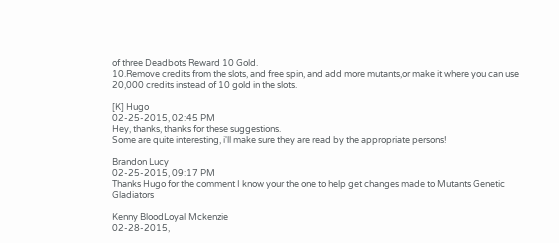of three Deadbots Reward 10 Gold.
10.Remove credits from the slots, and free spin, and add more mutants,or make it where you can use 20,000 credits instead of 10 gold in the slots.

[K] Hugo
02-25-2015, 02:45 PM
Hey, thanks, thanks for these suggestions.
Some are quite interesting, i'll make sure they are read by the appropriate persons!

Brandon Lucy
02-25-2015, 09:17 PM
Thanks Hugo for the comment I know your the one to help get changes made to Mutants Genetic Gladiators

Kenny BloodLoyal Mckenzie
02-28-2015,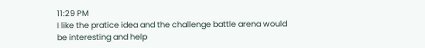11:29 PM
I like the pratice idea and the challenge battle arena would be interesting and help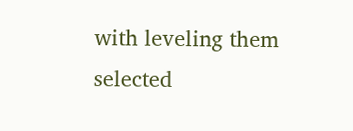with leveling them selected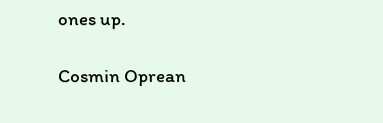ones up.

Cosmin Oprean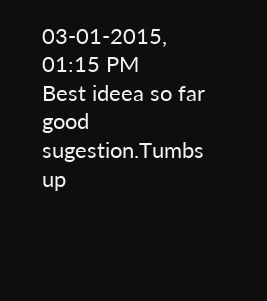03-01-2015, 01:15 PM
Best ideea so far good sugestion.Tumbs up